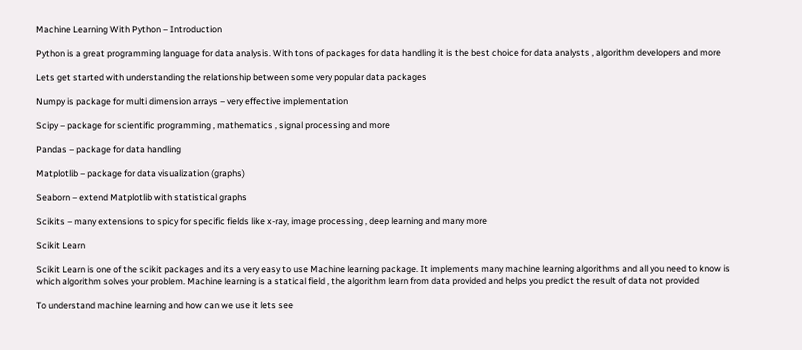Machine Learning With Python – Introduction

Python is a great programming language for data analysis. With tons of packages for data handling it is the best choice for data analysts , algorithm developers and more

Lets get started with understanding the relationship between some very popular data packages

Numpy is package for multi dimension arrays – very effective implementation

Scipy – package for scientific programming , mathematics , signal processing and more

Pandas – package for data handling

Matplotlib – package for data visualization (graphs)

Seaborn – extend Matplotlib with statistical graphs

Scikits – many extensions to spicy for specific fields like x-ray, image processing , deep learning and many more

Scikit Learn

Scikit Learn is one of the scikit packages and its a very easy to use Machine learning package. It implements many machine learning algorithms and all you need to know is which algorithm solves your problem. Machine learning is a statical field , the algorithm learn from data provided and helps you predict the result of data not provided

To understand machine learning and how can we use it lets see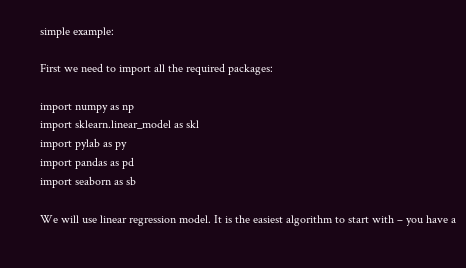simple example:

First we need to import all the required packages:

import numpy as np
import sklearn.linear_model as skl
import pylab as py
import pandas as pd
import seaborn as sb

We will use linear regression model. It is the easiest algorithm to start with – you have a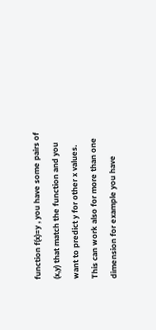function f(x)=y , you have some pairs of (x,y) that match the function and you want to predict y for other x values. This can work also for more than one dimension for example you have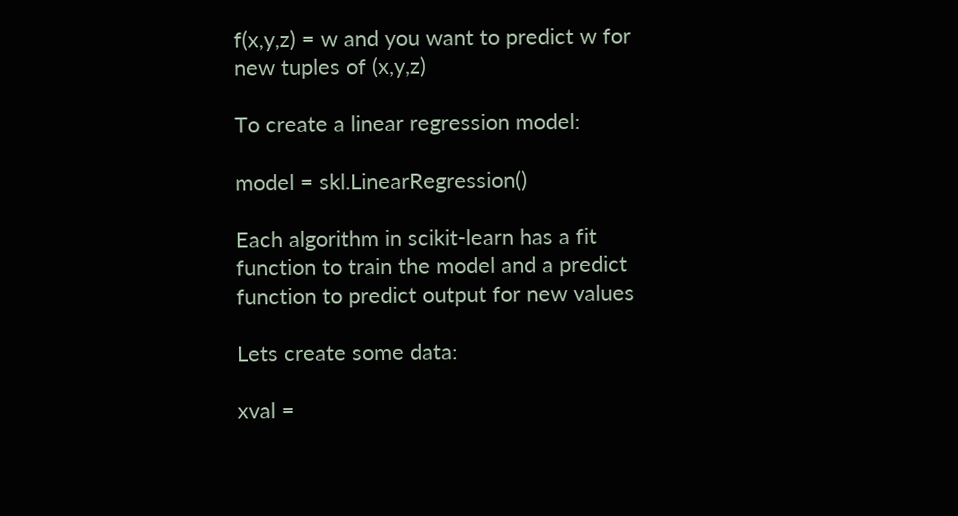f(x,y,z) = w and you want to predict w for new tuples of (x,y,z)

To create a linear regression model:

model = skl.LinearRegression()

Each algorithm in scikit-learn has a fit function to train the model and a predict function to predict output for new values

Lets create some data:

xval =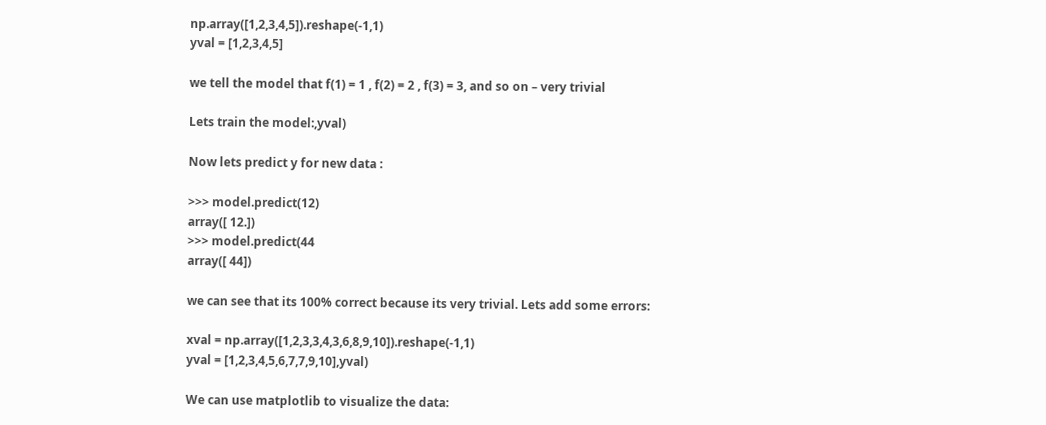np.array([1,2,3,4,5]).reshape(-1,1)
yval = [1,2,3,4,5]

we tell the model that f(1) = 1 , f(2) = 2 , f(3) = 3, and so on – very trivial

Lets train the model:,yval)

Now lets predict y for new data :

>>> model.predict(12)
array([ 12.])
>>> model.predict(44
array([ 44])

we can see that its 100% correct because its very trivial. Lets add some errors:

xval = np.array([1,2,3,3,4,3,6,8,9,10]).reshape(-1,1)
yval = [1,2,3,4,5,6,7,7,9,10],yval)

We can use matplotlib to visualize the data: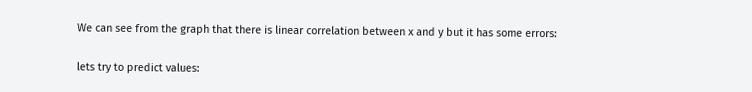We can see from the graph that there is linear correlation between x and y but it has some errors:

lets try to predict values: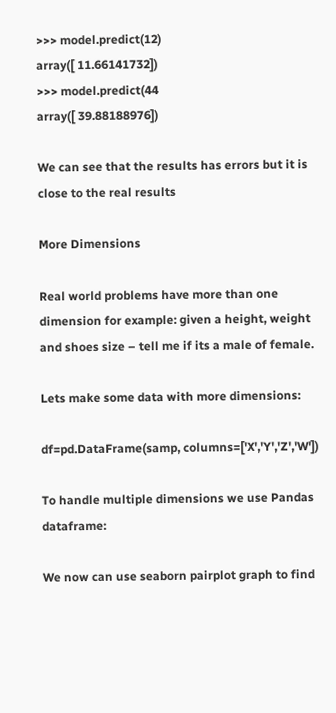>>> model.predict(12)
array([ 11.66141732])
>>> model.predict(44
array([ 39.88188976])

We can see that the results has errors but it is close to the real results

More Dimensions

Real world problems have more than one dimension for example: given a height, weight and shoes size – tell me if its a male of female.

Lets make some data with more dimensions:

df=pd.DataFrame(samp, columns=['X','Y','Z','W'])

To handle multiple dimensions we use Pandas dataframe:

We now can use seaborn pairplot graph to find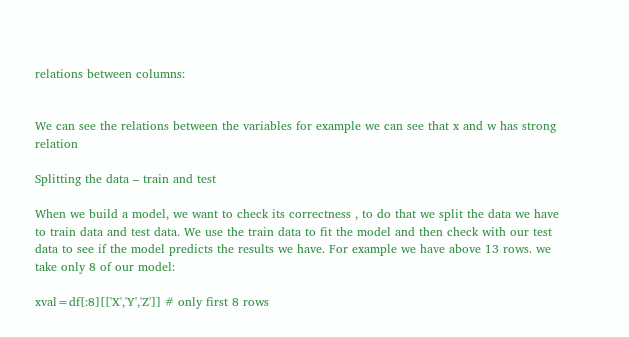relations between columns:


We can see the relations between the variables for example we can see that x and w has strong relation

Splitting the data – train and test

When we build a model, we want to check its correctness , to do that we split the data we have to train data and test data. We use the train data to fit the model and then check with our test data to see if the model predicts the results we have. For example we have above 13 rows. we take only 8 of our model:

xval=df[:8][['X','Y','Z']] # only first 8 rows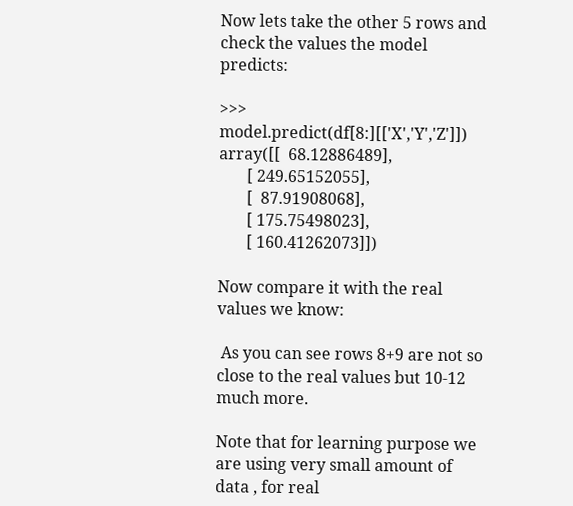Now lets take the other 5 rows and check the values the model predicts:

>>> model.predict(df[8:][['X','Y','Z']])
array([[  68.12886489],
       [ 249.65152055],
       [  87.91908068],
       [ 175.75498023],
       [ 160.41262073]])

Now compare it with the real values we know:

 As you can see rows 8+9 are not so close to the real values but 10-12 much more.

Note that for learning purpose we are using very small amount of data , for real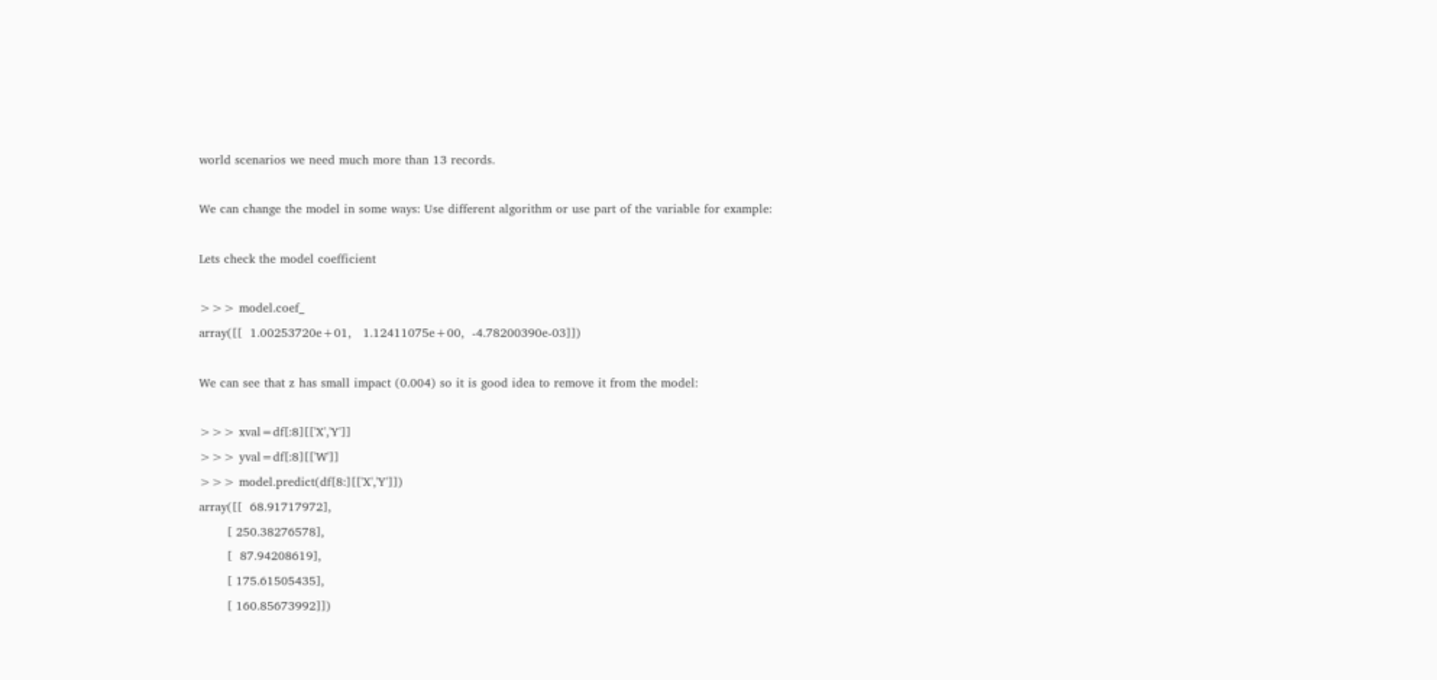world scenarios we need much more than 13 records.

We can change the model in some ways: Use different algorithm or use part of the variable for example:

Lets check the model coefficient

>>> model.coef_
array([[  1.00253720e+01,   1.12411075e+00,  -4.78200390e-03]])

We can see that z has small impact (0.004) so it is good idea to remove it from the model:

>>> xval=df[:8][['X','Y']]
>>> yval=df[:8][['W']]
>>> model.predict(df[8:][['X','Y']])
array([[  68.91717972],
       [ 250.38276578],
       [  87.94208619],
       [ 175.61505435],
       [ 160.85673992]])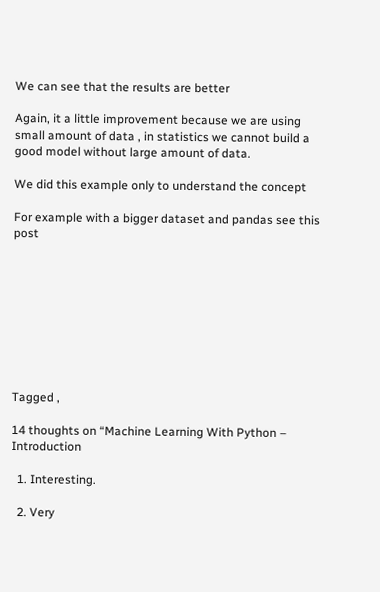We can see that the results are better

Again, it a little improvement because we are using small amount of data , in statistics we cannot build a good model without large amount of data.

We did this example only to understand the concept

For example with a bigger dataset and pandas see this post









Tagged ,

14 thoughts on “Machine Learning With Python – Introduction

  1. Interesting.

  2. Very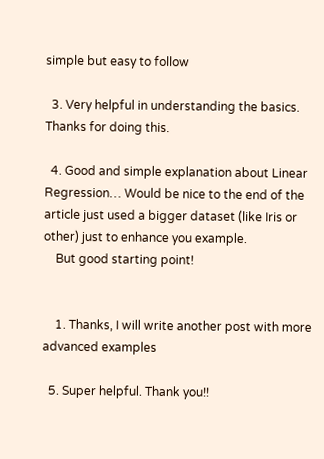simple but easy to follow

  3. Very helpful in understanding the basics. Thanks for doing this.

  4. Good and simple explanation about Linear Regression… Would be nice to the end of the article just used a bigger dataset (like Iris or other) just to enhance you example.
    But good starting point!


    1. Thanks, I will write another post with more advanced examples

  5. Super helpful. Thank you!!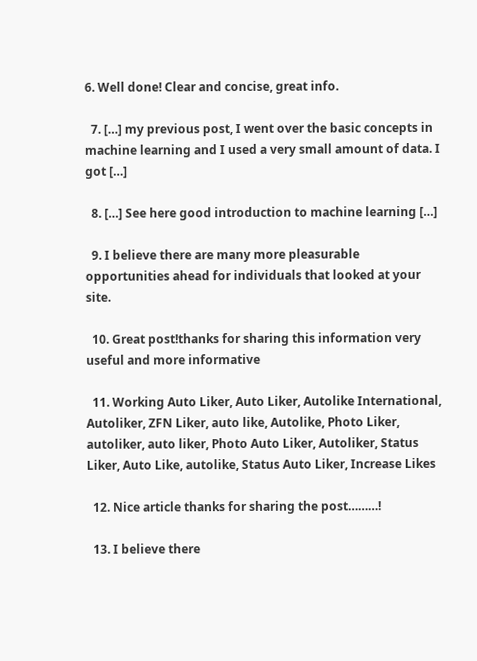6. Well done! Clear and concise, great info.

  7. […] my previous post, I went over the basic concepts in machine learning and I used a very small amount of data. I got […]

  8. […] See here good introduction to machine learning […]

  9. I believe there are many more pleasurable opportunities ahead for individuals that looked at your site.

  10. Great post!thanks for sharing this information very useful and more informative

  11. Working Auto Liker, Auto Liker, Autolike International, Autoliker, ZFN Liker, auto like, Autolike, Photo Liker, autoliker, auto liker, Photo Auto Liker, Autoliker, Status Liker, Auto Like, autolike, Status Auto Liker, Increase Likes

  12. Nice article thanks for sharing the post………!

  13. I believe there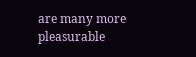are many more pleasurable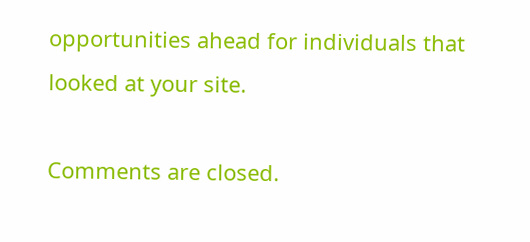opportunities ahead for individuals that looked at your site.

Comments are closed.